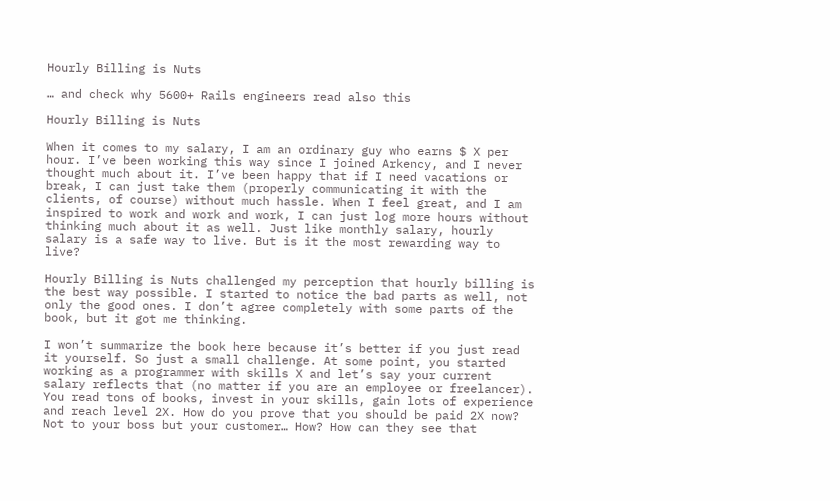Hourly Billing is Nuts

… and check why 5600+ Rails engineers read also this

Hourly Billing is Nuts

When it comes to my salary, I am an ordinary guy who earns $ X per hour. I’ve been working this way since I joined Arkency, and I never thought much about it. I’ve been happy that if I need vacations or break, I can just take them (properly communicating it with the clients, of course) without much hassle. When I feel great, and I am inspired to work and work and work, I can just log more hours without thinking much about it as well. Just like monthly salary, hourly salary is a safe way to live. But is it the most rewarding way to live?

Hourly Billing is Nuts challenged my perception that hourly billing is the best way possible. I started to notice the bad parts as well, not only the good ones. I don’t agree completely with some parts of the book, but it got me thinking.

I won’t summarize the book here because it’s better if you just read it yourself. So just a small challenge. At some point, you started working as a programmer with skills X and let’s say your current salary reflects that (no matter if you are an employee or freelancer). You read tons of books, invest in your skills, gain lots of experience and reach level 2X. How do you prove that you should be paid 2X now? Not to your boss but your customer… How? How can they see that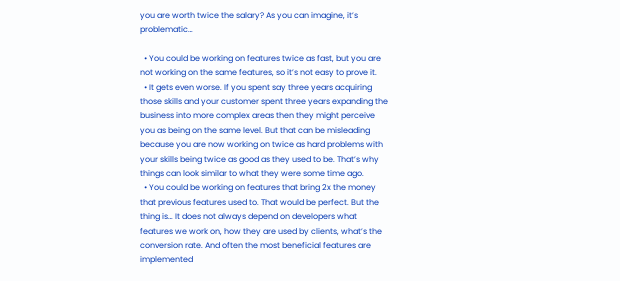you are worth twice the salary? As you can imagine, it’s problematic…

  • You could be working on features twice as fast, but you are not working on the same features, so it’s not easy to prove it.
  • It gets even worse. If you spent say three years acquiring those skills and your customer spent three years expanding the business into more complex areas then they might perceive you as being on the same level. But that can be misleading because you are now working on twice as hard problems with your skills being twice as good as they used to be. That’s why things can look similar to what they were some time ago.
  • You could be working on features that bring 2x the money that previous features used to. That would be perfect. But the thing is… It does not always depend on developers what features we work on, how they are used by clients, what’s the conversion rate. And often the most beneficial features are implemented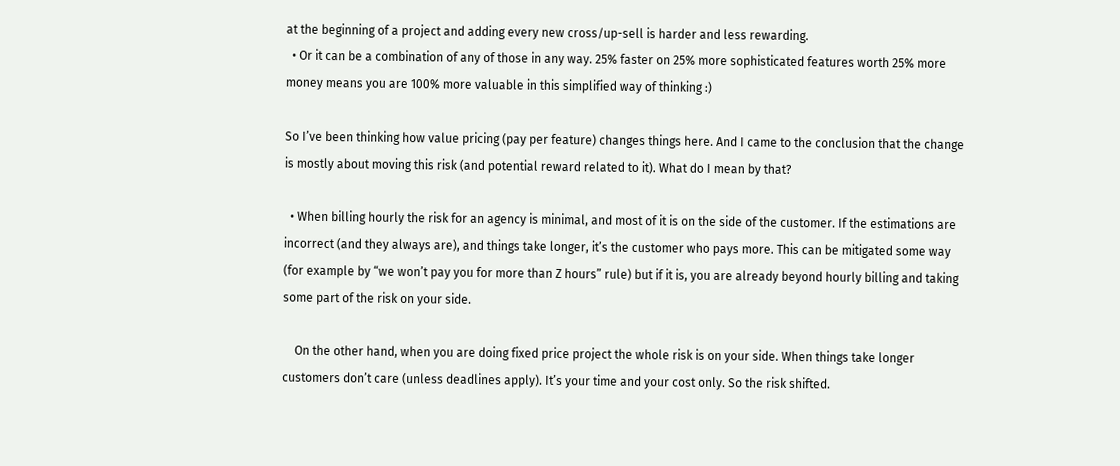at the beginning of a project and adding every new cross/up-sell is harder and less rewarding.
  • Or it can be a combination of any of those in any way. 25% faster on 25% more sophisticated features worth 25% more money means you are 100% more valuable in this simplified way of thinking :)

So I’ve been thinking how value pricing (pay per feature) changes things here. And I came to the conclusion that the change is mostly about moving this risk (and potential reward related to it). What do I mean by that?

  • When billing hourly the risk for an agency is minimal, and most of it is on the side of the customer. If the estimations are incorrect (and they always are), and things take longer, it’s the customer who pays more. This can be mitigated some way (for example by “we won’t pay you for more than Z hours” rule) but if it is, you are already beyond hourly billing and taking some part of the risk on your side.

    On the other hand, when you are doing fixed price project the whole risk is on your side. When things take longer customers don’t care (unless deadlines apply). It’s your time and your cost only. So the risk shifted.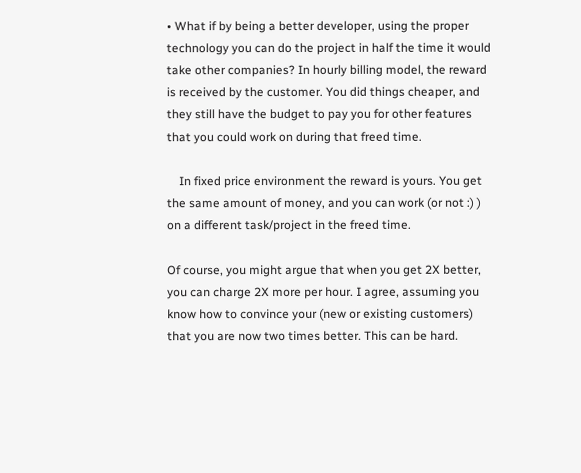• What if by being a better developer, using the proper technology you can do the project in half the time it would take other companies? In hourly billing model, the reward is received by the customer. You did things cheaper, and they still have the budget to pay you for other features that you could work on during that freed time.

    In fixed price environment the reward is yours. You get the same amount of money, and you can work (or not :) ) on a different task/project in the freed time.

Of course, you might argue that when you get 2X better, you can charge 2X more per hour. I agree, assuming you know how to convince your (new or existing customers) that you are now two times better. This can be hard.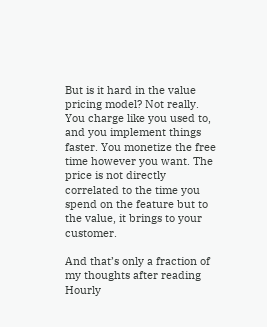But is it hard in the value pricing model? Not really. You charge like you used to, and you implement things faster. You monetize the free time however you want. The price is not directly correlated to the time you spend on the feature but to the value, it brings to your customer.

And that’s only a fraction of my thoughts after reading Hourly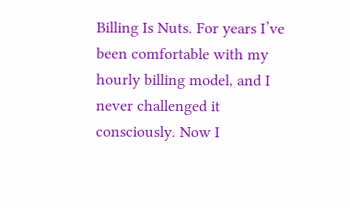Billing Is Nuts. For years I’ve been comfortable with my hourly billing model, and I never challenged it consciously. Now I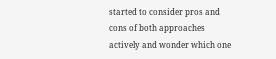started to consider pros and cons of both approaches actively and wonder which one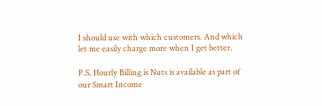I should use with which customers. And which let me easily charge more when I get better.

P.S. Hourly Billing is Nuts is available as part of our Smart Income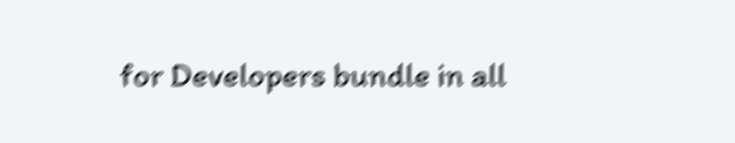for Developers bundle in all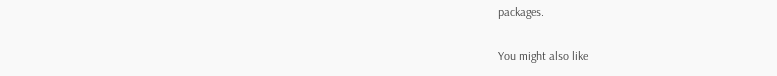packages.

You might also like